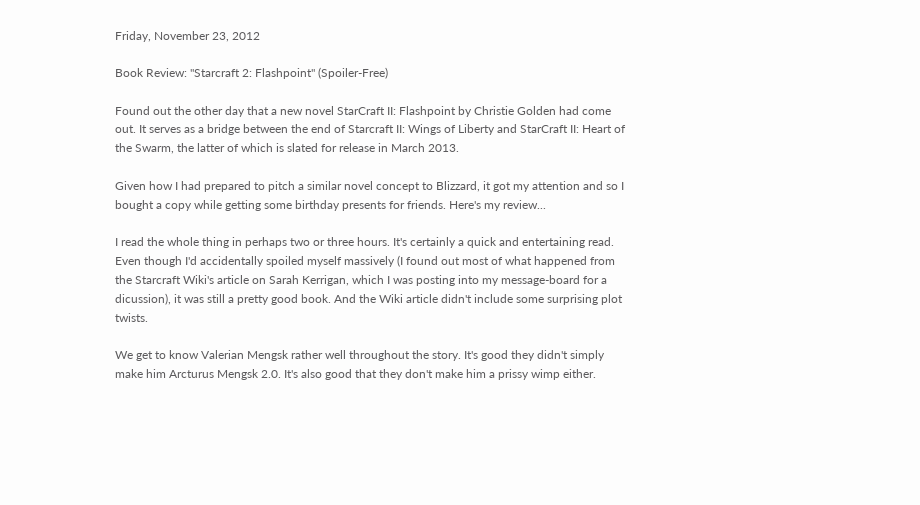Friday, November 23, 2012

Book Review: "Starcraft 2: Flashpoint" (Spoiler-Free)

Found out the other day that a new novel StarCraft II: Flashpoint by Christie Golden had come out. It serves as a bridge between the end of Starcraft II: Wings of Liberty and StarCraft II: Heart of the Swarm, the latter of which is slated for release in March 2013.

Given how I had prepared to pitch a similar novel concept to Blizzard, it got my attention and so I bought a copy while getting some birthday presents for friends. Here's my review...

I read the whole thing in perhaps two or three hours. It's certainly a quick and entertaining read. Even though I'd accidentally spoiled myself massively (I found out most of what happened from the Starcraft Wiki's article on Sarah Kerrigan, which I was posting into my message-board for a dicussion), it was still a pretty good book. And the Wiki article didn't include some surprising plot twists.

We get to know Valerian Mengsk rather well throughout the story. It's good they didn't simply make him Arcturus Mengsk 2.0. It's also good that they don't make him a prissy wimp either.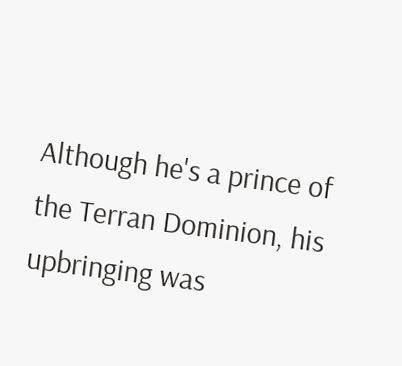Although he's a prince of the Terran Dominion, his upbringing was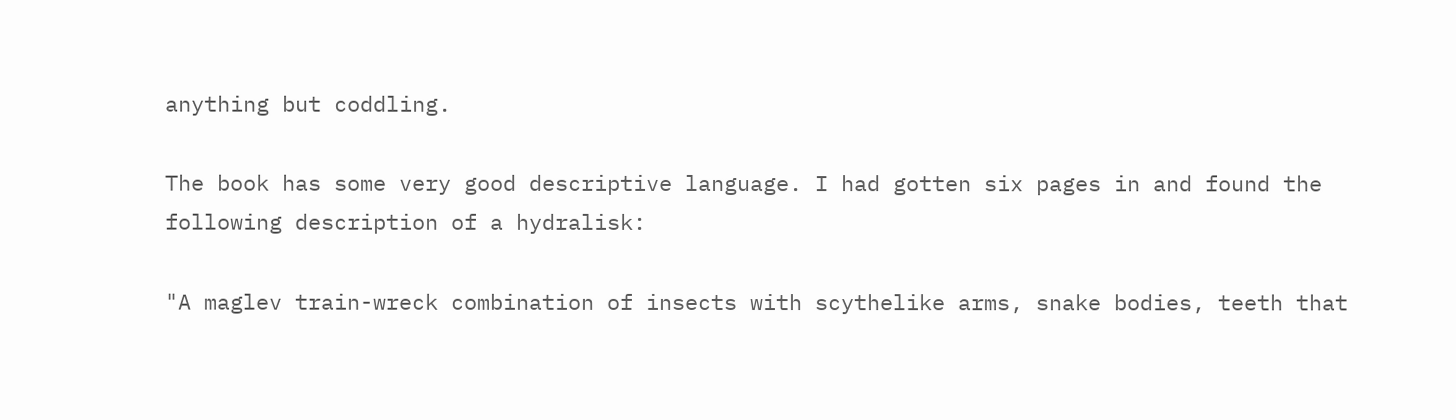anything but coddling.

The book has some very good descriptive language. I had gotten six pages in and found the following description of a hydralisk:

"A maglev train-wreck combination of insects with scythelike arms, snake bodies, teeth that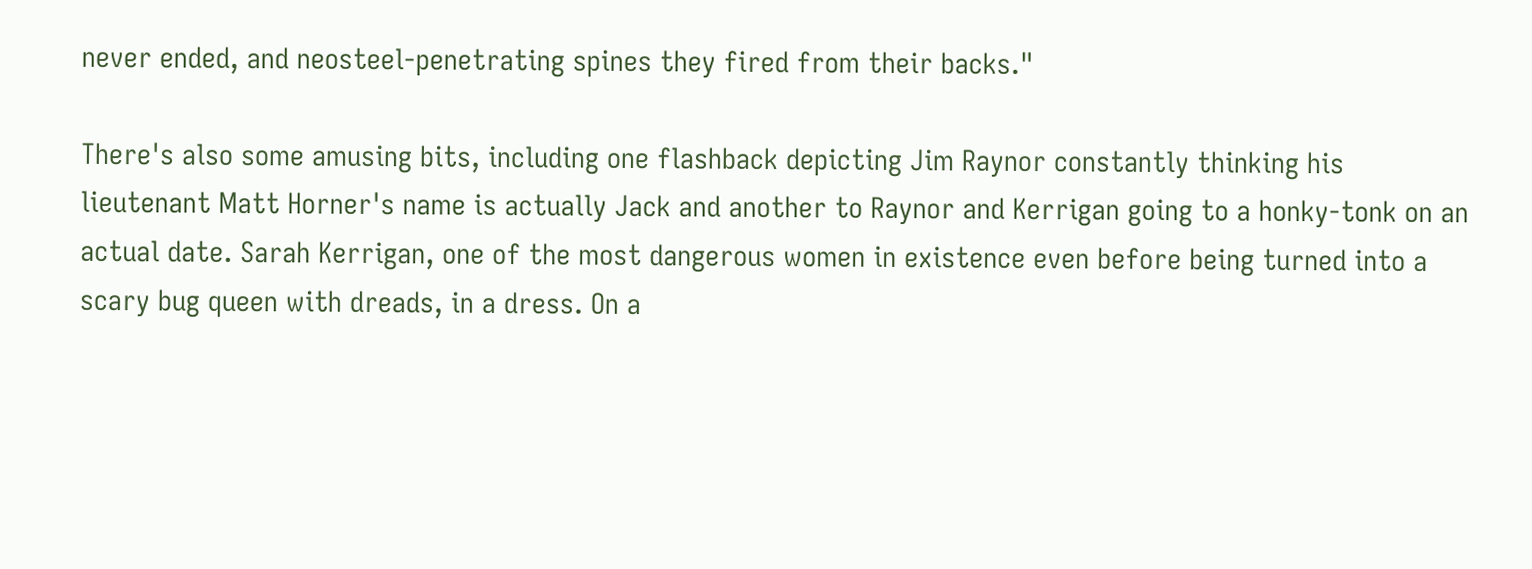never ended, and neosteel-penetrating spines they fired from their backs."

There's also some amusing bits, including one flashback depicting Jim Raynor constantly thinking his lieutenant Matt Horner's name is actually Jack and another to Raynor and Kerrigan going to a honky-tonk on an actual date. Sarah Kerrigan, one of the most dangerous women in existence even before being turned into a scary bug queen with dreads, in a dress. On a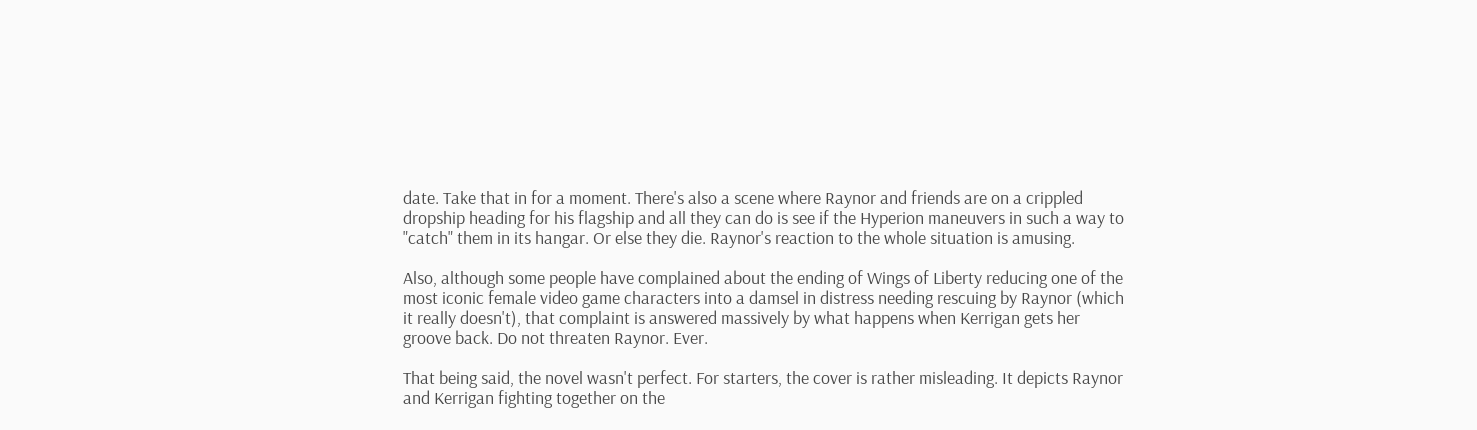date. Take that in for a moment. There's also a scene where Raynor and friends are on a crippled dropship heading for his flagship and all they can do is see if the Hyperion maneuvers in such a way to "catch" them in its hangar. Or else they die. Raynor's reaction to the whole situation is amusing.

Also, although some people have complained about the ending of Wings of Liberty reducing one of the most iconic female video game characters into a damsel in distress needing rescuing by Raynor (which it really doesn't), that complaint is answered massively by what happens when Kerrigan gets her groove back. Do not threaten Raynor. Ever.

That being said, the novel wasn't perfect. For starters, the cover is rather misleading. It depicts Raynor and Kerrigan fighting together on the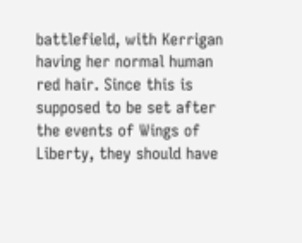battlefield, with Kerrigan having her normal human red hair. Since this is supposed to be set after the events of Wings of Liberty, they should have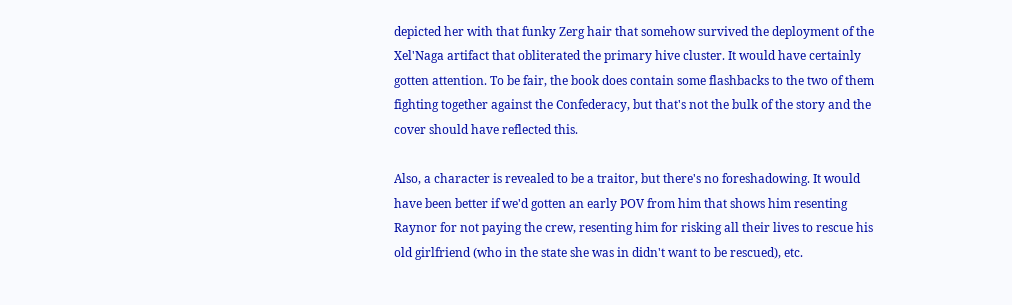depicted her with that funky Zerg hair that somehow survived the deployment of the Xel'Naga artifact that obliterated the primary hive cluster. It would have certainly gotten attention. To be fair, the book does contain some flashbacks to the two of them fighting together against the Confederacy, but that's not the bulk of the story and the cover should have reflected this.

Also, a character is revealed to be a traitor, but there's no foreshadowing. It would have been better if we'd gotten an early POV from him that shows him resenting Raynor for not paying the crew, resenting him for risking all their lives to rescue his old girlfriend (who in the state she was in didn't want to be rescued), etc.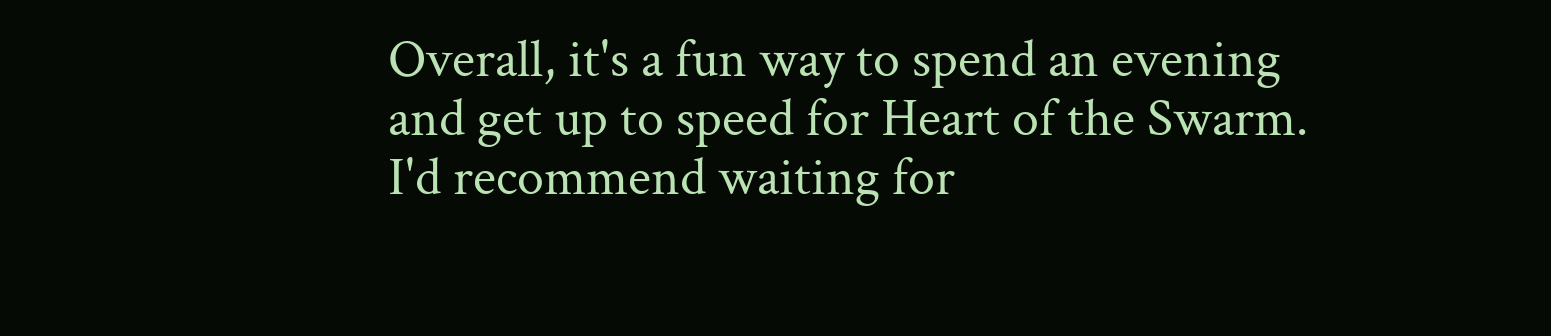Overall, it's a fun way to spend an evening and get up to speed for Heart of the Swarm. I'd recommend waiting for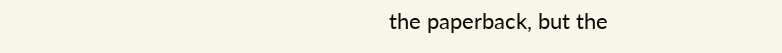the paperback, but the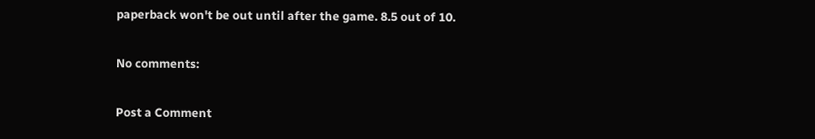paperback won't be out until after the game. 8.5 out of 10.

No comments:

Post a Comment